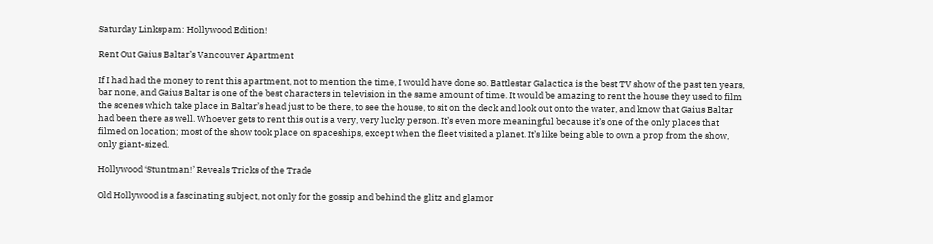Saturday Linkspam: Hollywood Edition!

Rent Out Gaius Baltar’s Vancouver Apartment

If I had had the money to rent this apartment, not to mention the time, I would have done so. Battlestar Galactica is the best TV show of the past ten years,  bar none, and Gaius Baltar is one of the best characters in television in the same amount of time. It would be amazing to rent the house they used to film the scenes which take place in Baltar’s head just to be there, to see the house, to sit on the deck and look out onto the water, and know that Gaius Baltar had been there as well. Whoever gets to rent this out is a very, very lucky person. It’s even more meaningful because it’s one of the only places that filmed on location; most of the show took place on spaceships, except when the fleet visited a planet. It’s like being able to own a prop from the show, only giant-sized.

Hollywood ‘Stuntman!’ Reveals Tricks of the Trade

Old Hollywood is a fascinating subject, not only for the gossip and behind the glitz and glamor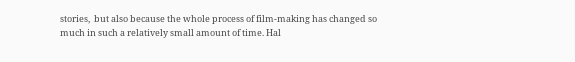stories,  but also because the whole process of film-making has changed so much in such a relatively small amount of time. Hal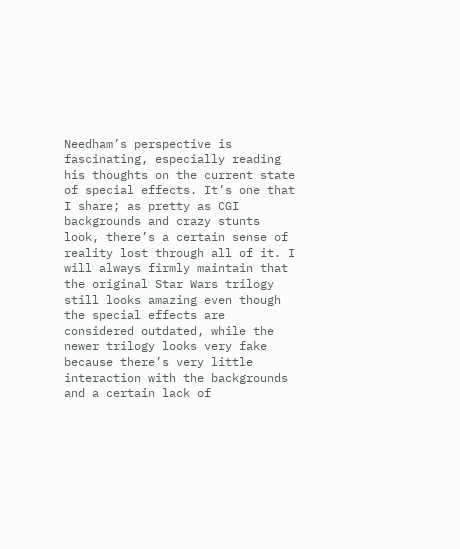Needham’s perspective is fascinating, especially reading his thoughts on the current state of special effects. It’s one that I share; as pretty as CGI backgrounds and crazy stunts look, there’s a certain sense of reality lost through all of it. I will always firmly maintain that the original Star Wars trilogy still looks amazing even though the special effects are considered outdated, while the newer trilogy looks very fake because there’s very little interaction with the backgrounds and a certain lack of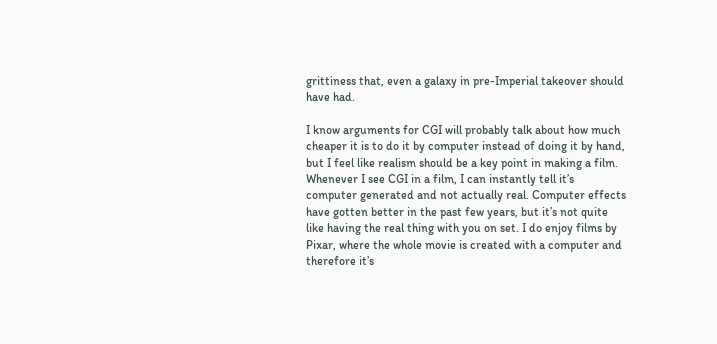grittiness that, even a galaxy in pre-Imperial takeover should have had.

I know arguments for CGI will probably talk about how much cheaper it is to do it by computer instead of doing it by hand, but I feel like realism should be a key point in making a film. Whenever I see CGI in a film, I can instantly tell it’s computer generated and not actually real. Computer effects have gotten better in the past few years, but it’s not quite like having the real thing with you on set. I do enjoy films by Pixar, where the whole movie is created with a computer and therefore it’s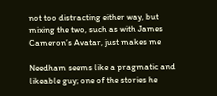not too distracting either way, but mixing the two, such as with James Cameron’s Avatar, just makes me

Needham seems like a pragmatic and likeable guy; one of the stories he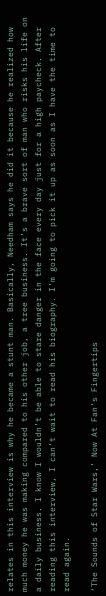relates in this interview is why he became a stunt man. Basically, Needham says he did it because he realized how much money he was making compared to his other job, a tree business. It’s a brave sort of man who risks his life on a daily business. I know I wouldn’t be able to stare danger in the face every day just for a high paycheck. After reading this interview, I can’t wait to read his biography. I’m going to pick it up as soon as I have the time to read again.

‘The Sounds of Star Wars,’ Now At Fan’s Fingertips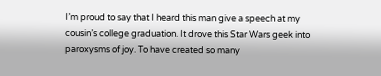I’m proud to say that I heard this man give a speech at my cousin’s college graduation. It drove this Star Wars geek into paroxysms of joy. To have created so many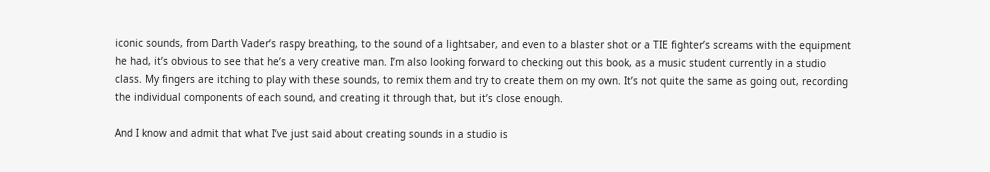iconic sounds, from Darth Vader’s raspy breathing, to the sound of a lightsaber, and even to a blaster shot or a TIE fighter’s screams with the equipment he had, it’s obvious to see that he’s a very creative man. I’m also looking forward to checking out this book, as a music student currently in a studio class. My fingers are itching to play with these sounds, to remix them and try to create them on my own. It’s not quite the same as going out, recording the individual components of each sound, and creating it through that, but it’s close enough.

And I know and admit that what I’ve just said about creating sounds in a studio is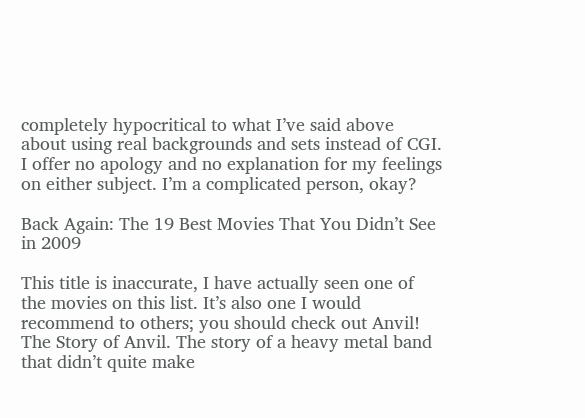completely hypocritical to what I’ve said above about using real backgrounds and sets instead of CGI. I offer no apology and no explanation for my feelings on either subject. I’m a complicated person, okay?

Back Again: The 19 Best Movies That You Didn’t See in 2009

This title is inaccurate, I have actually seen one of the movies on this list. It’s also one I would recommend to others; you should check out Anvil! The Story of Anvil. The story of a heavy metal band that didn’t quite make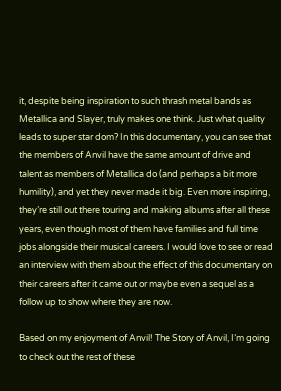it, despite being inspiration to such thrash metal bands as Metallica and Slayer, truly makes one think. Just what quality leads to super star dom? In this documentary, you can see that the members of Anvil have the same amount of drive and talent as members of Metallica do (and perhaps a bit more humility), and yet they never made it big. Even more inspiring, they’re still out there touring and making albums after all these years, even though most of them have families and full time jobs alongside their musical careers. I would love to see or read an interview with them about the effect of this documentary on their careers after it came out or maybe even a sequel as a follow up to show where they are now.

Based on my enjoyment of Anvil! The Story of Anvil, I’m going to check out the rest of these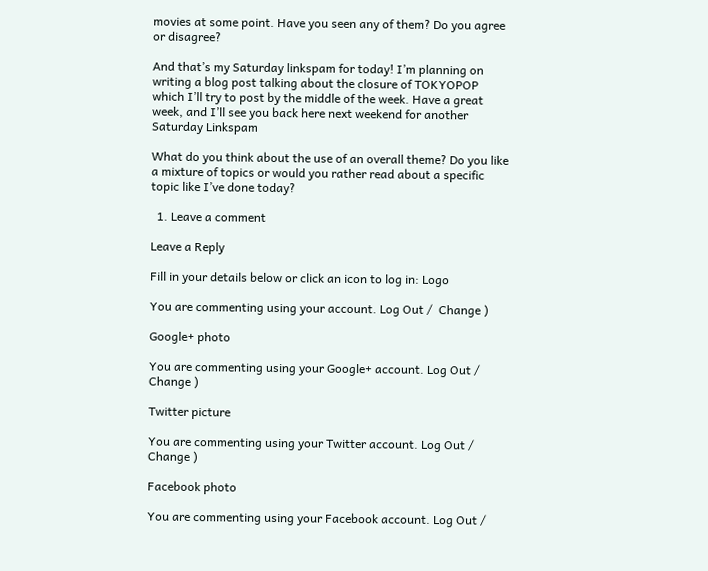movies at some point. Have you seen any of them? Do you agree or disagree?

And that’s my Saturday linkspam for today! I’m planning on writing a blog post talking about the closure of TOKYOPOP which I’ll try to post by the middle of the week. Have a great week, and I’ll see you back here next weekend for another Saturday Linkspam

What do you think about the use of an overall theme? Do you like a mixture of topics or would you rather read about a specific topic like I’ve done today?

  1. Leave a comment

Leave a Reply

Fill in your details below or click an icon to log in: Logo

You are commenting using your account. Log Out /  Change )

Google+ photo

You are commenting using your Google+ account. Log Out /  Change )

Twitter picture

You are commenting using your Twitter account. Log Out /  Change )

Facebook photo

You are commenting using your Facebook account. Log Out /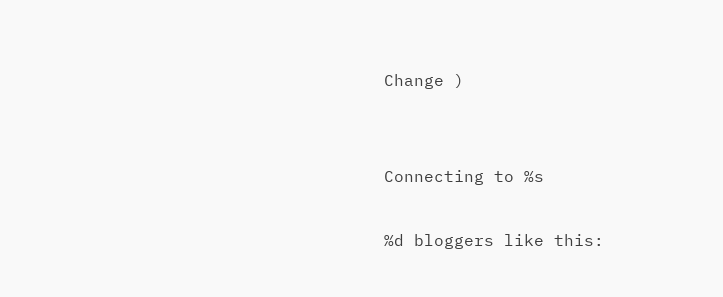Change )


Connecting to %s

%d bloggers like this: